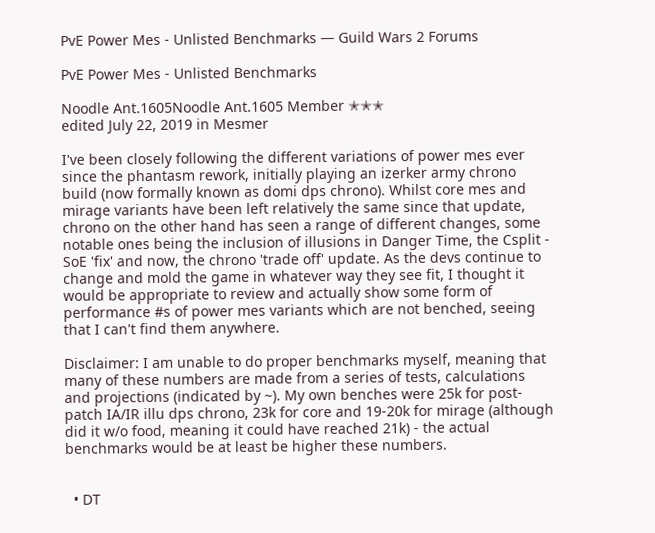PvE Power Mes - Unlisted Benchmarks — Guild Wars 2 Forums

PvE Power Mes - Unlisted Benchmarks

Noodle Ant.1605Noodle Ant.1605 Member ✭✭✭
edited July 22, 2019 in Mesmer

I've been closely following the different variations of power mes ever since the phantasm rework, initially playing an izerker army chrono build (now formally known as domi dps chrono). Whilst core mes and mirage variants have been left relatively the same since that update, chrono on the other hand has seen a range of different changes, some notable ones being the inclusion of illusions in Danger Time, the Csplit - SoE 'fix' and now, the chrono 'trade off' update. As the devs continue to change and mold the game in whatever way they see fit, I thought it would be appropriate to review and actually show some form of performance #s of power mes variants which are not benched, seeing that I can't find them anywhere.

Disclaimer: I am unable to do proper benchmarks myself, meaning that many of these numbers are made from a series of tests, calculations and projections (indicated by ~). My own benches were 25k for post-patch IA/IR illu dps chrono, 23k for core and 19-20k for mirage (although did it w/o food, meaning it could have reached 21k) - the actual benchmarks would be at least be higher these numbers.


  • DT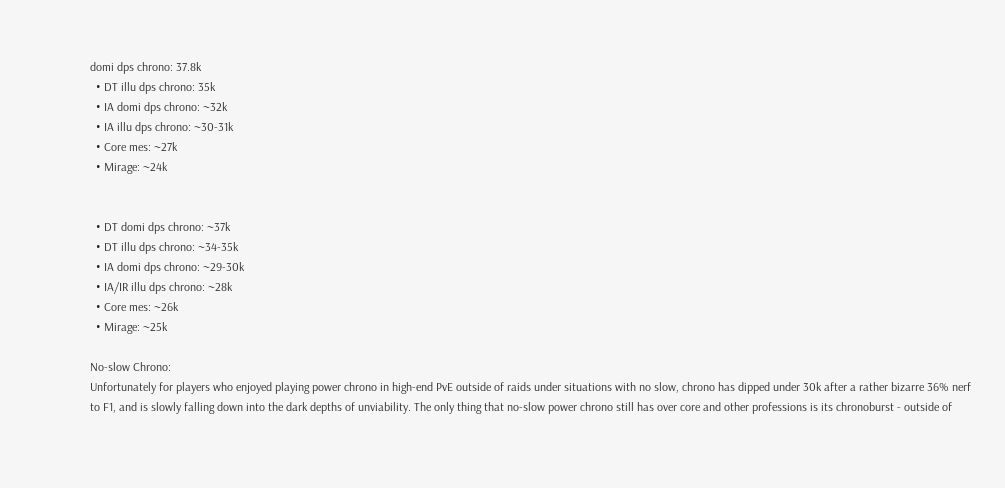domi dps chrono: 37.8k
  • DT illu dps chrono: 35k
  • IA domi dps chrono: ~32k
  • IA illu dps chrono: ~30-31k
  • Core mes: ~27k
  • Mirage: ~24k


  • DT domi dps chrono: ~37k
  • DT illu dps chrono: ~34-35k
  • IA domi dps chrono: ~29-30k
  • IA/IR illu dps chrono: ~28k
  • Core mes: ~26k
  • Mirage: ~25k

No-slow Chrono:
Unfortunately for players who enjoyed playing power chrono in high-end PvE outside of raids under situations with no slow, chrono has dipped under 30k after a rather bizarre 36% nerf to F1, and is slowly falling down into the dark depths of unviability. The only thing that no-slow power chrono still has over core and other professions is its chronoburst - outside of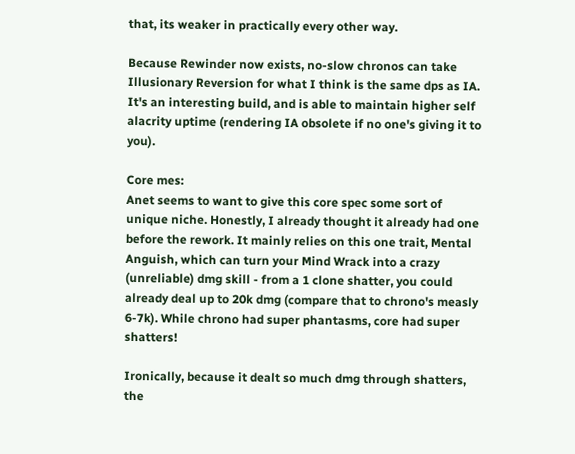that, its weaker in practically every other way.

Because Rewinder now exists, no-slow chronos can take Illusionary Reversion for what I think is the same dps as IA. It's an interesting build, and is able to maintain higher self alacrity uptime (rendering IA obsolete if no one's giving it to you).

Core mes:
Anet seems to want to give this core spec some sort of unique niche. Honestly, I already thought it already had one before the rework. It mainly relies on this one trait, Mental Anguish, which can turn your Mind Wrack into a crazy (unreliable) dmg skill - from a 1 clone shatter, you could already deal up to 20k dmg (compare that to chrono's measly 6-7k). While chrono had super phantasms, core had super shatters!

Ironically, because it dealt so much dmg through shatters, the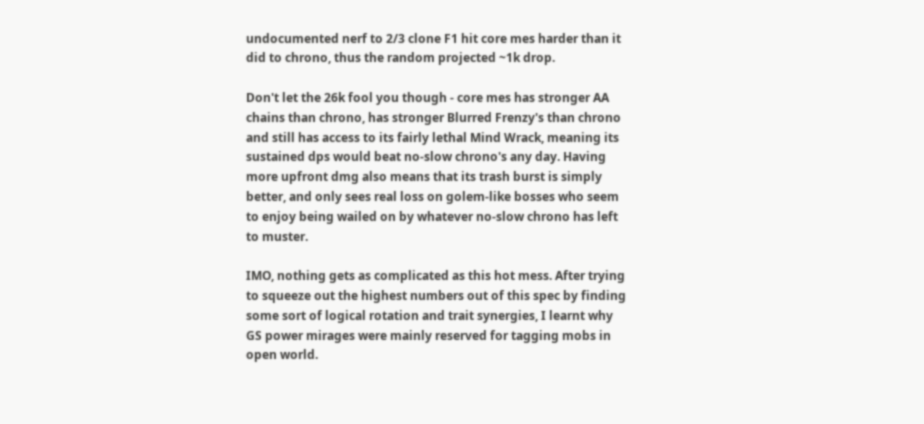undocumented nerf to 2/3 clone F1 hit core mes harder than it did to chrono, thus the random projected ~1k drop.

Don't let the 26k fool you though - core mes has stronger AA chains than chrono, has stronger Blurred Frenzy's than chrono and still has access to its fairly lethal Mind Wrack, meaning its sustained dps would beat no-slow chrono's any day. Having more upfront dmg also means that its trash burst is simply better, and only sees real loss on golem-like bosses who seem to enjoy being wailed on by whatever no-slow chrono has left to muster.

IMO, nothing gets as complicated as this hot mess. After trying to squeeze out the highest numbers out of this spec by finding some sort of logical rotation and trait synergies, I learnt why GS power mirages were mainly reserved for tagging mobs in open world.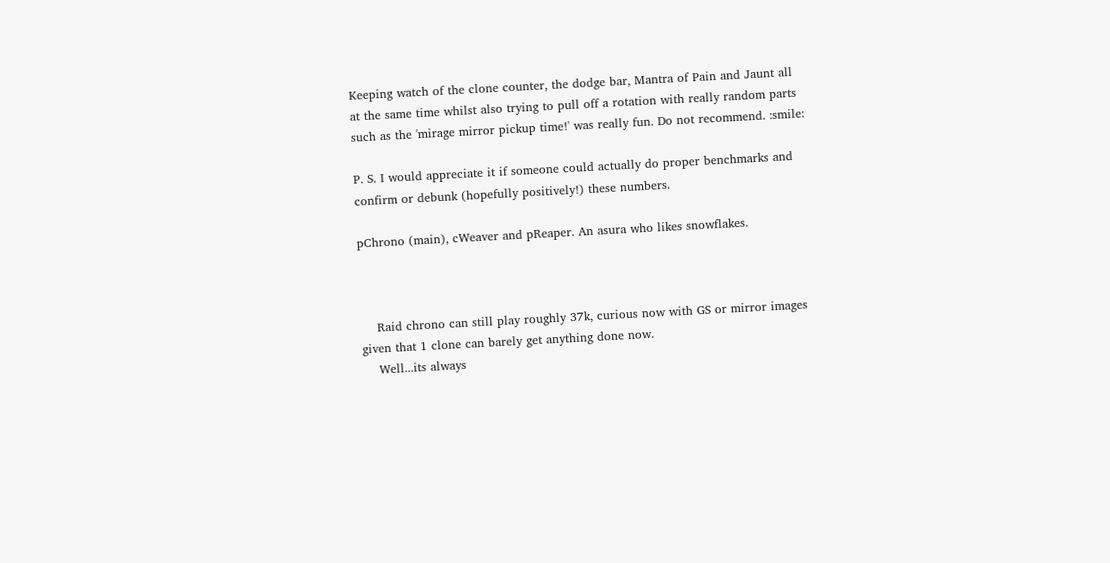Keeping watch of the clone counter, the dodge bar, Mantra of Pain and Jaunt all at the same time whilst also trying to pull off a rotation with really random parts such as the 'mirage mirror pickup time!' was really fun. Do not recommend. :smile:

P. S. I would appreciate it if someone could actually do proper benchmarks and confirm or debunk (hopefully positively!) these numbers.

pChrono (main), cWeaver and pReaper. An asura who likes snowflakes.



    Raid chrono can still play roughly 37k, curious now with GS or mirror images given that 1 clone can barely get anything done now.
    Well...its always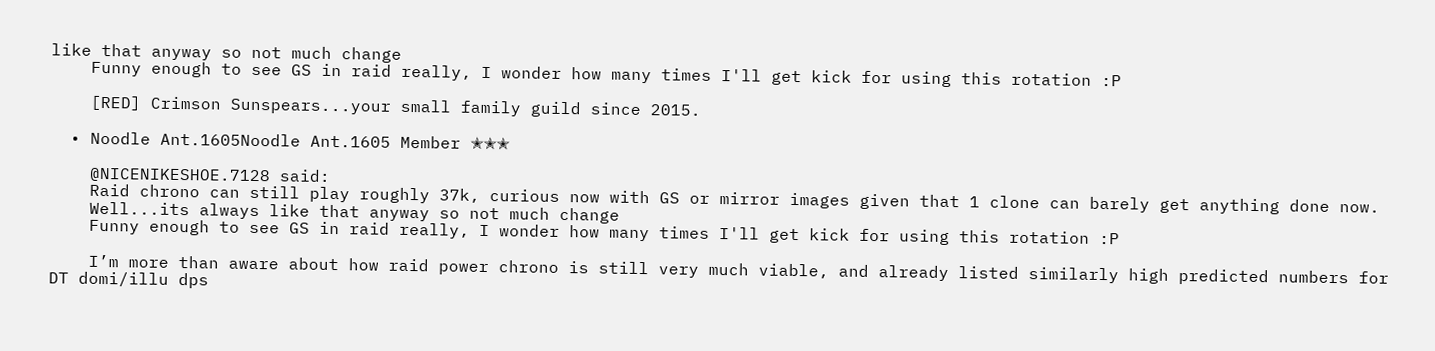like that anyway so not much change
    Funny enough to see GS in raid really, I wonder how many times I'll get kick for using this rotation :P

    [RED] Crimson Sunspears...your small family guild since 2015.

  • Noodle Ant.1605Noodle Ant.1605 Member ✭✭✭

    @NICENIKESHOE.7128 said:
    Raid chrono can still play roughly 37k, curious now with GS or mirror images given that 1 clone can barely get anything done now.
    Well...its always like that anyway so not much change
    Funny enough to see GS in raid really, I wonder how many times I'll get kick for using this rotation :P

    I’m more than aware about how raid power chrono is still very much viable, and already listed similarly high predicted numbers for DT domi/illu dps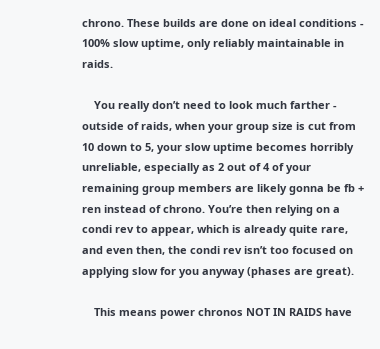chrono. These builds are done on ideal conditions - 100% slow uptime, only reliably maintainable in raids.

    You really don’t need to look much farther - outside of raids, when your group size is cut from 10 down to 5, your slow uptime becomes horribly unreliable, especially as 2 out of 4 of your remaining group members are likely gonna be fb + ren instead of chrono. You’re then relying on a condi rev to appear, which is already quite rare, and even then, the condi rev isn’t too focused on applying slow for you anyway (phases are great).

    This means power chronos NOT IN RAIDS have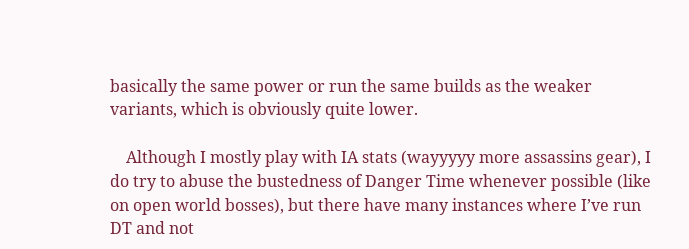basically the same power or run the same builds as the weaker variants, which is obviously quite lower.

    Although I mostly play with IA stats (wayyyyy more assassins gear), I do try to abuse the bustedness of Danger Time whenever possible (like on open world bosses), but there have many instances where I’ve run DT and not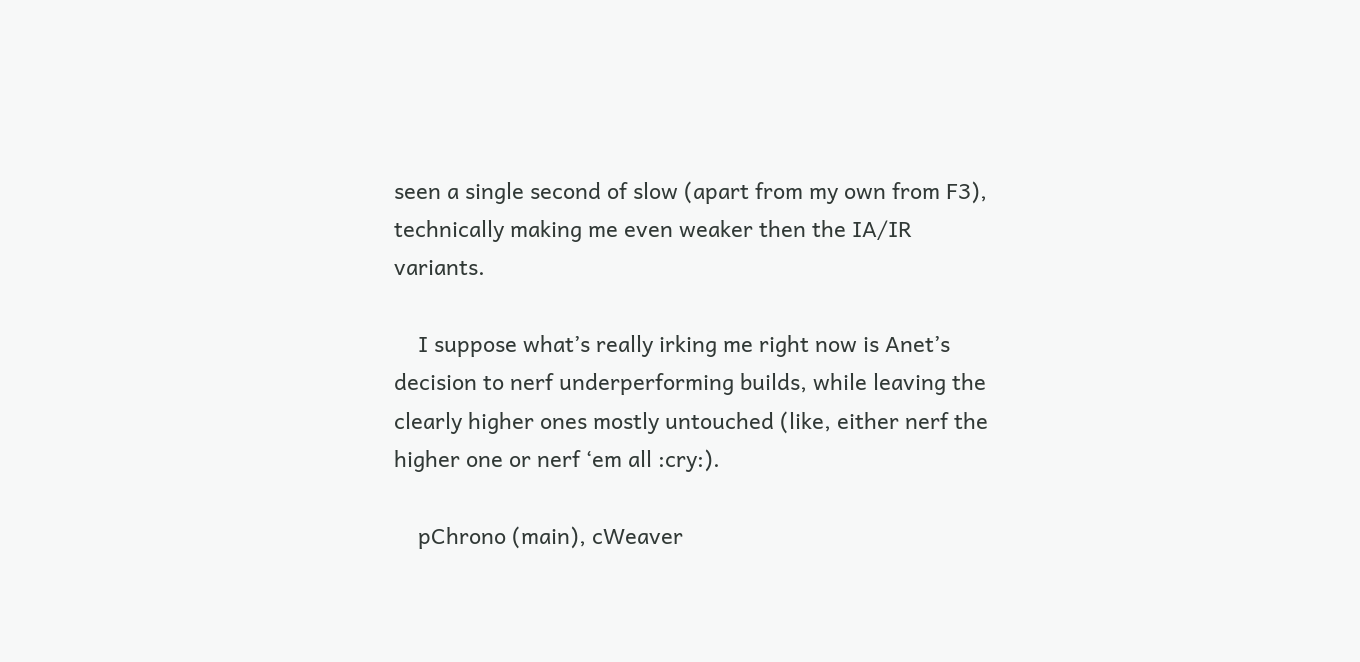seen a single second of slow (apart from my own from F3), technically making me even weaker then the IA/IR variants.

    I suppose what’s really irking me right now is Anet’s decision to nerf underperforming builds, while leaving the clearly higher ones mostly untouched (like, either nerf the higher one or nerf ‘em all :cry:).

    pChrono (main), cWeaver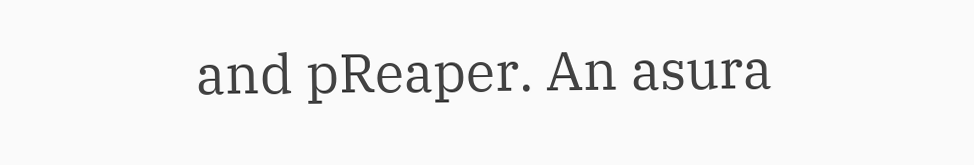and pReaper. An asura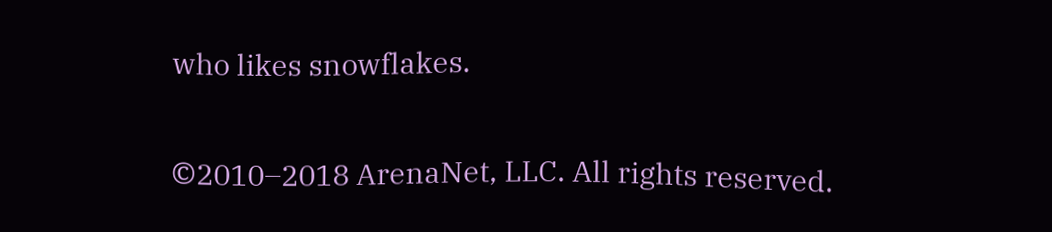who likes snowflakes.

©2010–2018 ArenaNet, LLC. All rights reserved.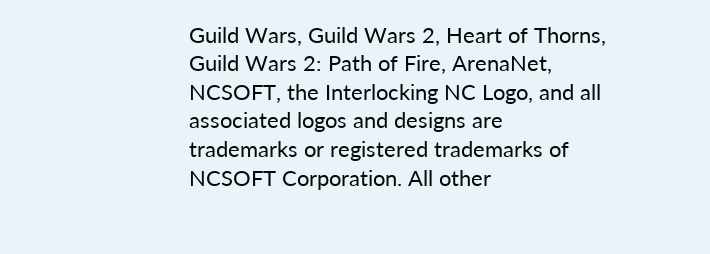Guild Wars, Guild Wars 2, Heart of Thorns, Guild Wars 2: Path of Fire, ArenaNet, NCSOFT, the Interlocking NC Logo, and all associated logos and designs are trademarks or registered trademarks of NCSOFT Corporation. All other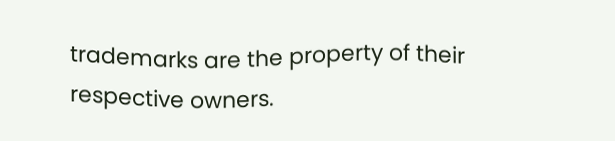trademarks are the property of their respective owners.